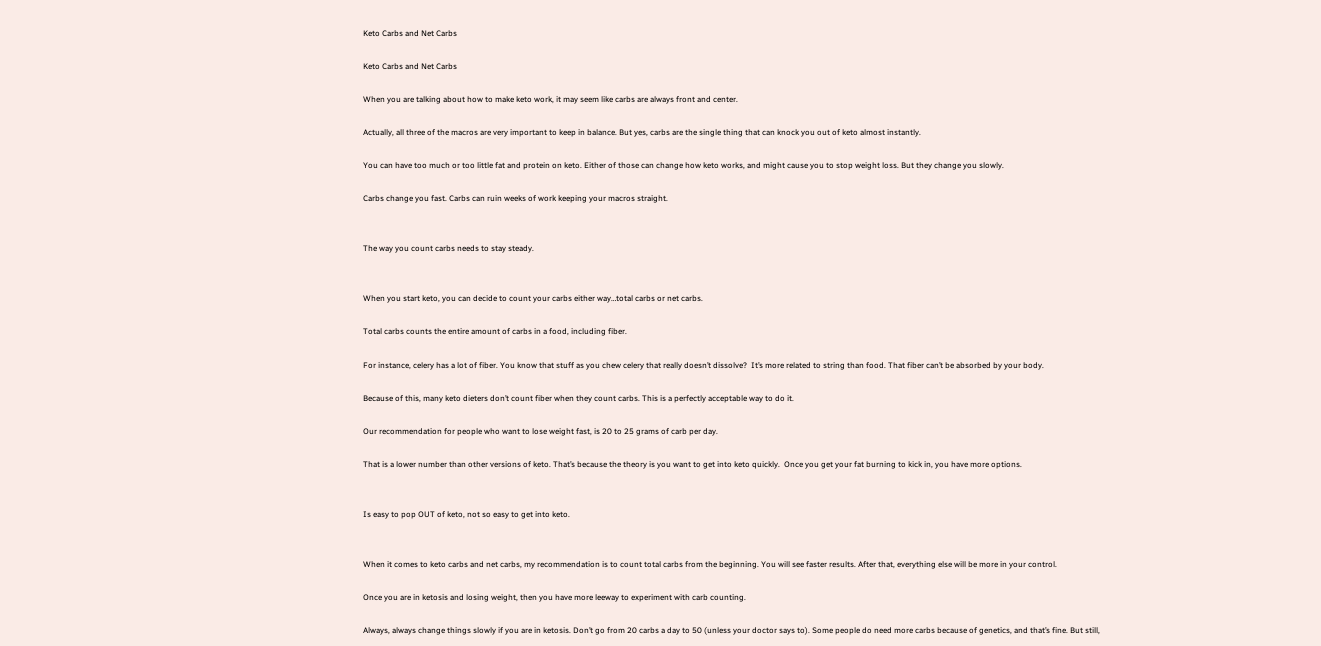Keto Carbs and Net Carbs

Keto Carbs and Net Carbs

When you are talking about how to make keto work, it may seem like carbs are always front and center.

Actually, all three of the macros are very important to keep in balance. But yes, carbs are the single thing that can knock you out of keto almost instantly.

You can have too much or too little fat and protein on keto. Either of those can change how keto works, and might cause you to stop weight loss. But they change you slowly.

Carbs change you fast. Carbs can ruin weeks of work keeping your macros straight.


The way you count carbs needs to stay steady.


When you start keto, you can decide to count your carbs either way…total carbs or net carbs.

Total carbs counts the entire amount of carbs in a food, including fiber.

For instance, celery has a lot of fiber. You know that stuff as you chew celery that really doesn’t dissolve?  It’s more related to string than food. That fiber can’t be absorbed by your body.

Because of this, many keto dieters don’t count fiber when they count carbs. This is a perfectly acceptable way to do it.

Our recommendation for people who want to lose weight fast, is 20 to 25 grams of carb per day.

That is a lower number than other versions of keto. That’s because the theory is you want to get into keto quickly.  Once you get your fat burning to kick in, you have more options.


Is easy to pop OUT of keto, not so easy to get into keto.


When it comes to keto carbs and net carbs, my recommendation is to count total carbs from the beginning. You will see faster results. After that, everything else will be more in your control.

Once you are in ketosis and losing weight, then you have more leeway to experiment with carb counting.

Always, always change things slowly if you are in ketosis. Don’t go from 20 carbs a day to 50 (unless your doctor says to). Some people do need more carbs because of genetics, and that’s fine. But still,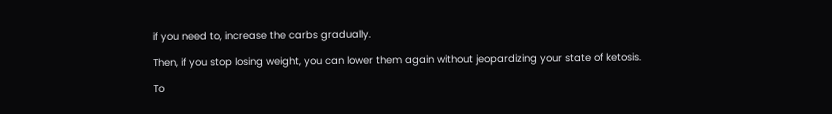if you need to, increase the carbs gradually.

Then, if you stop losing weight, you can lower them again without jeopardizing your state of ketosis.

To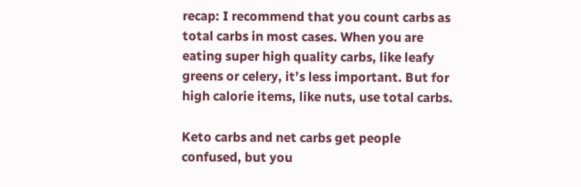recap: I recommend that you count carbs as total carbs in most cases. When you are eating super high quality carbs, like leafy greens or celery, it’s less important. But for high calorie items, like nuts, use total carbs.

Keto carbs and net carbs get people confused, but you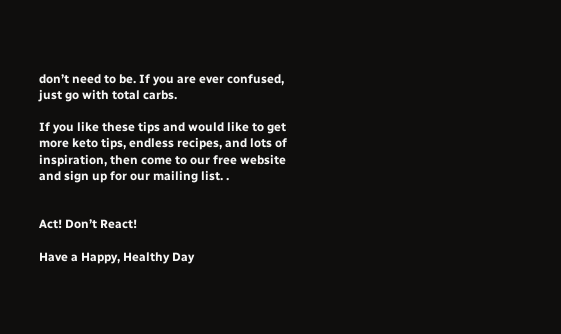don’t need to be. If you are ever confused, just go with total carbs.

If you like these tips and would like to get more keto tips, endless recipes, and lots of inspiration, then come to our free website and sign up for our mailing list. .


Act! Don’t React!

Have a Happy, Healthy Day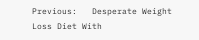Previous:   Desperate Weight Loss Diet With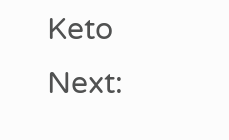Keto                                                       Next: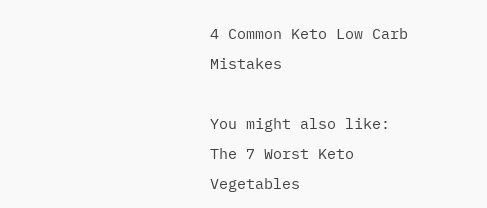4 Common Keto Low Carb Mistakes

You might also like:   The 7 Worst Keto Vegetables